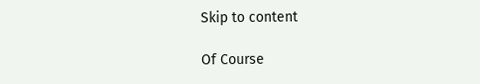Skip to content

Of Course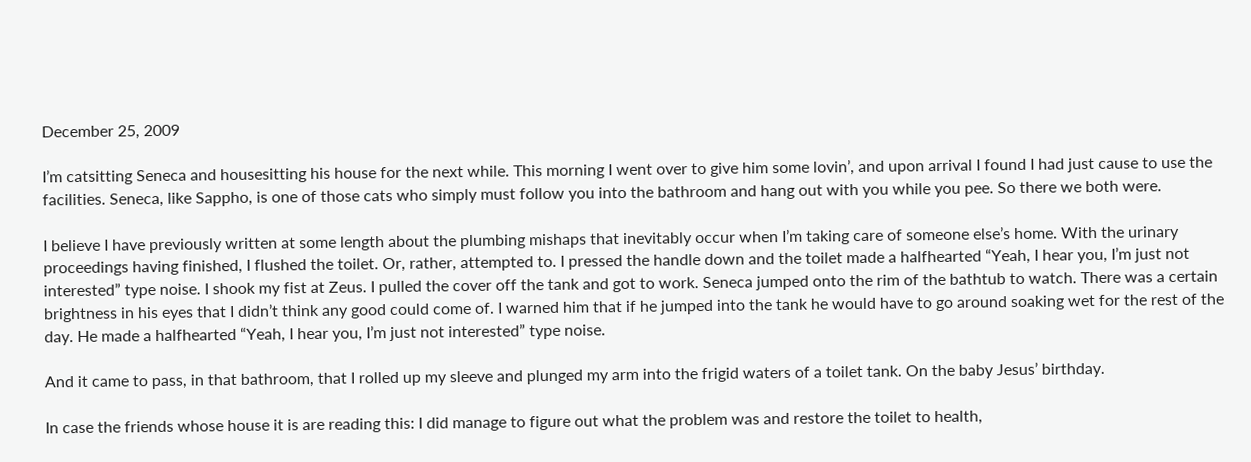December 25, 2009

I’m catsitting Seneca and housesitting his house for the next while. This morning I went over to give him some lovin’, and upon arrival I found I had just cause to use the facilities. Seneca, like Sappho, is one of those cats who simply must follow you into the bathroom and hang out with you while you pee. So there we both were.

I believe I have previously written at some length about the plumbing mishaps that inevitably occur when I’m taking care of someone else’s home. With the urinary proceedings having finished, I flushed the toilet. Or, rather, attempted to. I pressed the handle down and the toilet made a halfhearted “Yeah, I hear you, I’m just not interested” type noise. I shook my fist at Zeus. I pulled the cover off the tank and got to work. Seneca jumped onto the rim of the bathtub to watch. There was a certain brightness in his eyes that I didn’t think any good could come of. I warned him that if he jumped into the tank he would have to go around soaking wet for the rest of the day. He made a halfhearted “Yeah, I hear you, I’m just not interested” type noise.

And it came to pass, in that bathroom, that I rolled up my sleeve and plunged my arm into the frigid waters of a toilet tank. On the baby Jesus’ birthday.

In case the friends whose house it is are reading this: I did manage to figure out what the problem was and restore the toilet to health,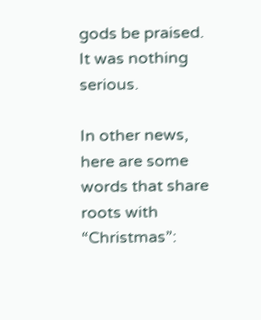gods be praised. It was nothing serious.

In other news, here are some words that share roots with “Christmas”: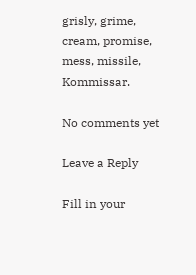grisly, grime, cream, promise, mess, missile, Kommissar.

No comments yet

Leave a Reply

Fill in your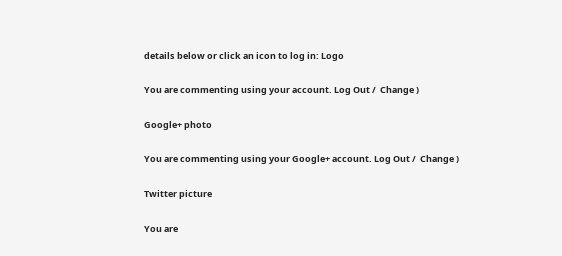details below or click an icon to log in: Logo

You are commenting using your account. Log Out /  Change )

Google+ photo

You are commenting using your Google+ account. Log Out /  Change )

Twitter picture

You are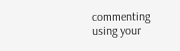commenting using your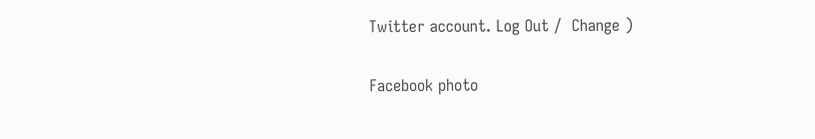Twitter account. Log Out /  Change )

Facebook photo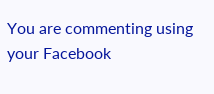You are commenting using your Facebook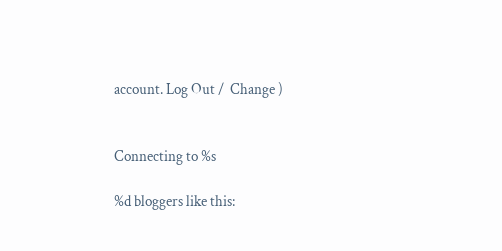account. Log Out /  Change )


Connecting to %s

%d bloggers like this: